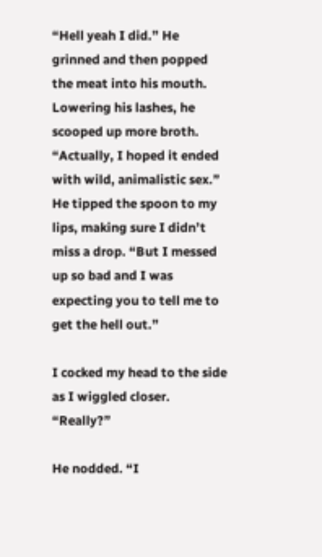“Hell yeah I did.” He grinned and then popped the meat into his mouth. Lowering his lashes, he scooped up more broth. “Actually, I hoped it ended with wild, animalistic sex.” He tipped the spoon to my lips, making sure I didn’t miss a drop. “But I messed up so bad and I was expecting you to tell me to get the hell out.”

I cocked my head to the side as I wiggled closer. “Really?”

He nodded. “I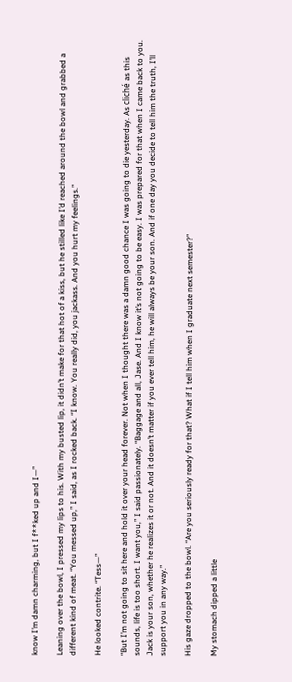know I’m damn charming, but I f**ked up and I—”

Leaning over the bowl, I pressed my lips to his. With my busted lip, it didn’t make for that hot of a kiss, but he stilled like I’d reached around the bowl and grabbed a different kind of meat. “You messed up,” I said, as I rocked back. “I know. You really did, you jackass. And you hurt my feelings.”

He looked contrite. “Tess—”

“But I’m not going to sit here and hold it over your head forever. Not when I thought there was a damn good chance I was going to die yesterday. As cliché as this sounds, life is too short. I want you,” I said passionately. “Baggage and all, Jase. And I know it’s not going to be easy. I was prepared for that when I came back to you. Jack is your son, whether he realizes it or not. And it doesn’t matter if you ever tell him, he will always be your son. And if one day you decide to tell him the truth, I’ll support you in any way.”

His gaze dropped to the bowl. “Are you seriously ready for that? What if I tell him when I graduate next semester?”

My stomach dipped a little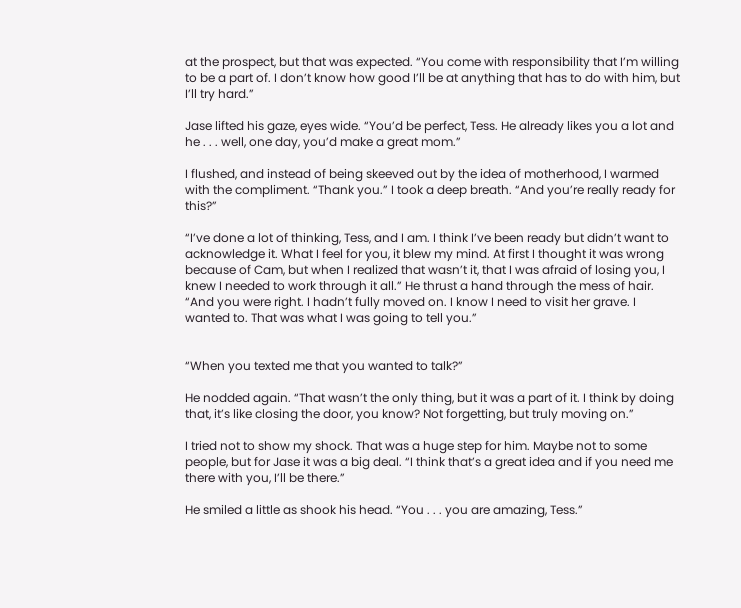at the prospect, but that was expected. “You come with responsibility that I’m willing to be a part of. I don’t know how good I’ll be at anything that has to do with him, but I’ll try hard.”

Jase lifted his gaze, eyes wide. “You’d be perfect, Tess. He already likes you a lot and he . . . well, one day, you’d make a great mom.”

I flushed, and instead of being skeeved out by the idea of motherhood, I warmed with the compliment. “Thank you.” I took a deep breath. “And you’re really ready for this?”

“I’ve done a lot of thinking, Tess, and I am. I think I’ve been ready but didn’t want to acknowledge it. What I feel for you, it blew my mind. At first I thought it was wrong because of Cam, but when I realized that wasn’t it, that I was afraid of losing you, I knew I needed to work through it all.” He thrust a hand through the mess of hair. “And you were right. I hadn’t fully moved on. I know I need to visit her grave. I wanted to. That was what I was going to tell you.”


“When you texted me that you wanted to talk?”

He nodded again. “That wasn’t the only thing, but it was a part of it. I think by doing that, it’s like closing the door, you know? Not forgetting, but truly moving on.”

I tried not to show my shock. That was a huge step for him. Maybe not to some people, but for Jase it was a big deal. “I think that’s a great idea and if you need me there with you, I’ll be there.”

He smiled a little as shook his head. “You . . . you are amazing, Tess.”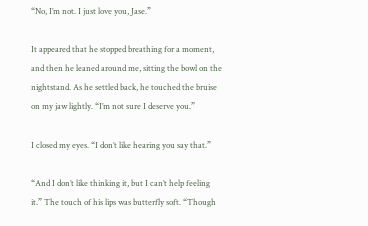“No, I’m not. I just love you, Jase.”

It appeared that he stopped breathing for a moment, and then he leaned around me, sitting the bowl on the nightstand. As he settled back, he touched the bruise on my jaw lightly. “I’m not sure I deserve you.”

I closed my eyes. “I don’t like hearing you say that.”

“And I don’t like thinking it, but I can’t help feeling it.” The touch of his lips was butterfly soft. “Though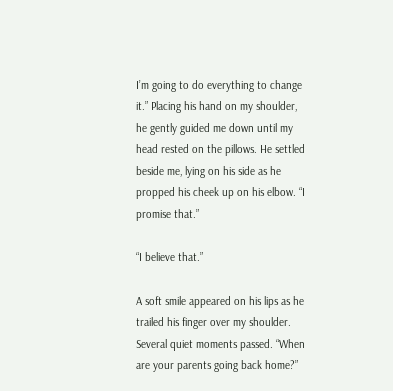I’m going to do everything to change it.” Placing his hand on my shoulder, he gently guided me down until my head rested on the pillows. He settled beside me, lying on his side as he propped his cheek up on his elbow. “I promise that.”

“I believe that.”

A soft smile appeared on his lips as he trailed his finger over my shoulder. Several quiet moments passed. “When are your parents going back home?”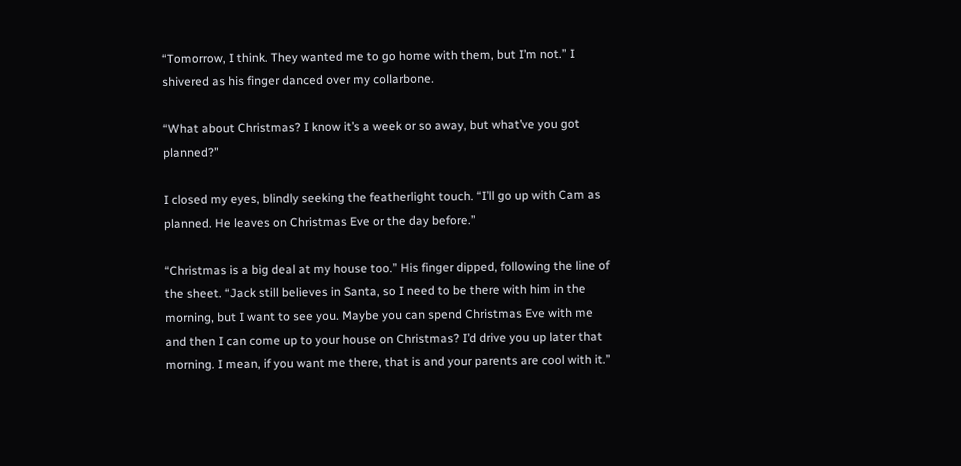“Tomorrow, I think. They wanted me to go home with them, but I’m not.” I shivered as his finger danced over my collarbone.

“What about Christmas? I know it’s a week or so away, but what’ve you got planned?”

I closed my eyes, blindly seeking the featherlight touch. “I’ll go up with Cam as planned. He leaves on Christmas Eve or the day before.”

“Christmas is a big deal at my house too.” His finger dipped, following the line of the sheet. “Jack still believes in Santa, so I need to be there with him in the morning, but I want to see you. Maybe you can spend Christmas Eve with me and then I can come up to your house on Christmas? I’d drive you up later that morning. I mean, if you want me there, that is and your parents are cool with it.”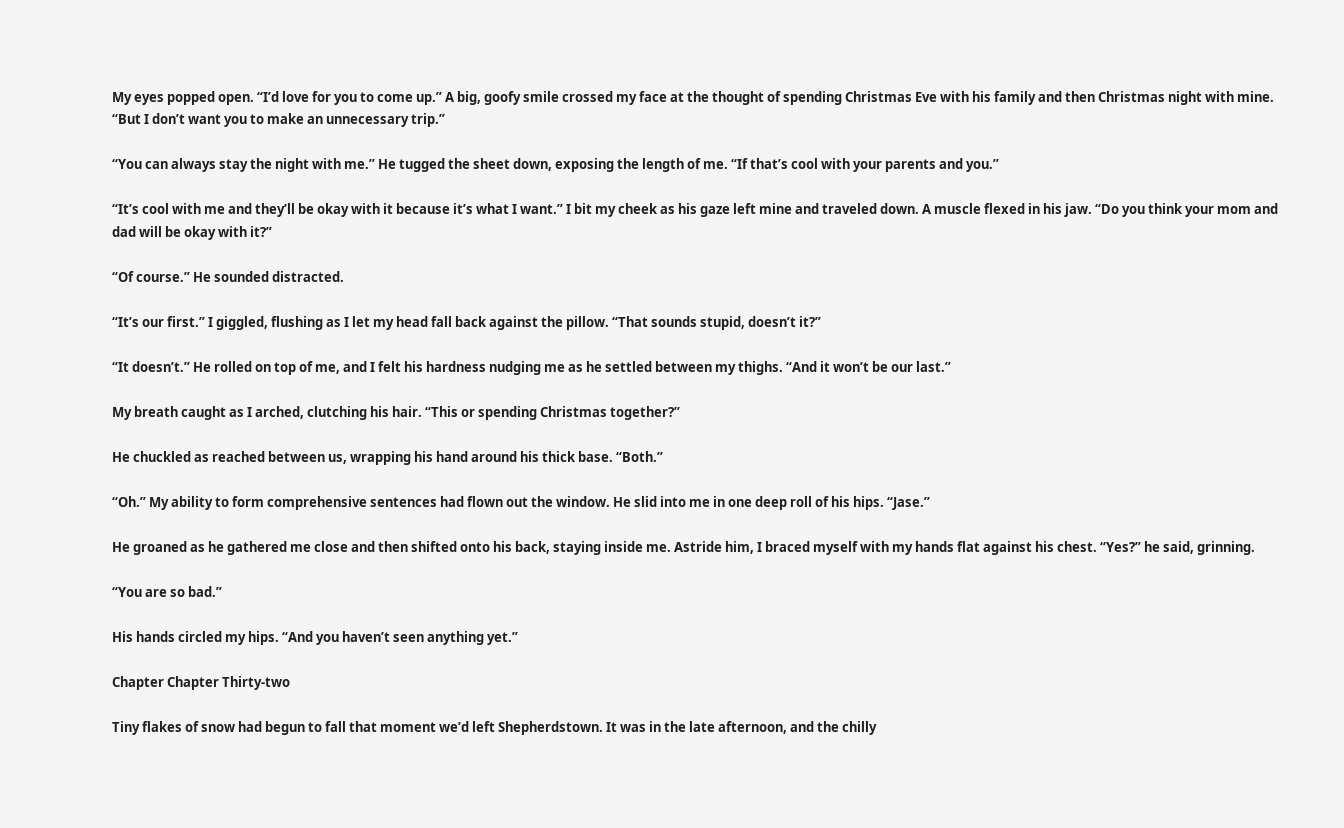My eyes popped open. “I’d love for you to come up.” A big, goofy smile crossed my face at the thought of spending Christmas Eve with his family and then Christmas night with mine. “But I don’t want you to make an unnecessary trip.”

“You can always stay the night with me.” He tugged the sheet down, exposing the length of me. “If that’s cool with your parents and you.”

“It’s cool with me and they’ll be okay with it because it’s what I want.” I bit my cheek as his gaze left mine and traveled down. A muscle flexed in his jaw. “Do you think your mom and dad will be okay with it?”

“Of course.” He sounded distracted.

“It’s our first.” I giggled, flushing as I let my head fall back against the pillow. “That sounds stupid, doesn’t it?”

“It doesn’t.” He rolled on top of me, and I felt his hardness nudging me as he settled between my thighs. “And it won’t be our last.”

My breath caught as I arched, clutching his hair. “This or spending Christmas together?”

He chuckled as reached between us, wrapping his hand around his thick base. “Both.”

“Oh.” My ability to form comprehensive sentences had flown out the window. He slid into me in one deep roll of his hips. “Jase.”

He groaned as he gathered me close and then shifted onto his back, staying inside me. Astride him, I braced myself with my hands flat against his chest. “Yes?” he said, grinning.

“You are so bad.”

His hands circled my hips. “And you haven’t seen anything yet.”

Chapter Chapter Thirty-two

Tiny flakes of snow had begun to fall that moment we’d left Shepherdstown. It was in the late afternoon, and the chilly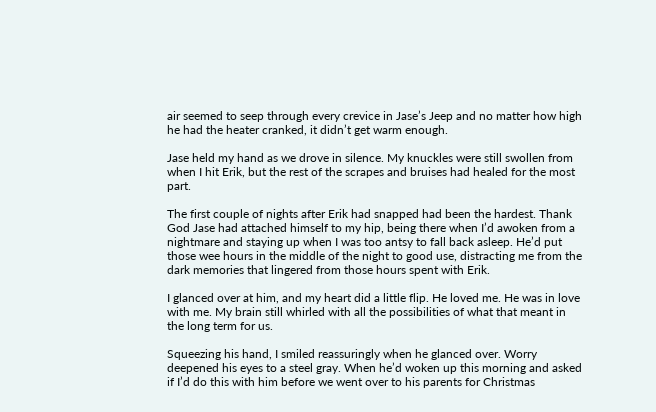air seemed to seep through every crevice in Jase’s Jeep and no matter how high he had the heater cranked, it didn’t get warm enough.

Jase held my hand as we drove in silence. My knuckles were still swollen from when I hit Erik, but the rest of the scrapes and bruises had healed for the most part.

The first couple of nights after Erik had snapped had been the hardest. Thank God Jase had attached himself to my hip, being there when I’d awoken from a nightmare and staying up when I was too antsy to fall back asleep. He’d put those wee hours in the middle of the night to good use, distracting me from the dark memories that lingered from those hours spent with Erik.

I glanced over at him, and my heart did a little flip. He loved me. He was in love with me. My brain still whirled with all the possibilities of what that meant in the long term for us.

Squeezing his hand, I smiled reassuringly when he glanced over. Worry deepened his eyes to a steel gray. When he’d woken up this morning and asked if I’d do this with him before we went over to his parents for Christmas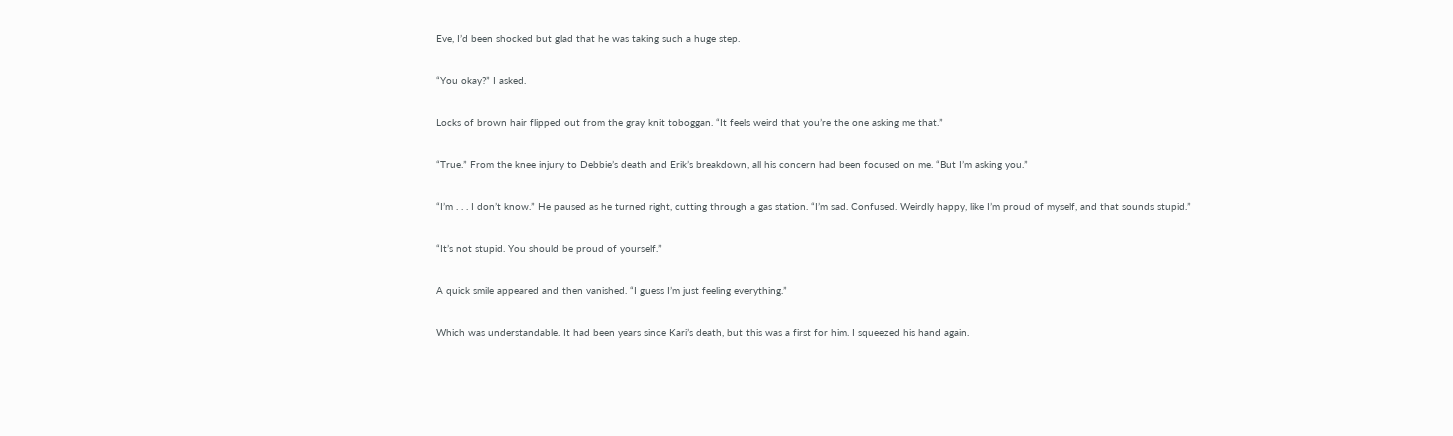Eve, I’d been shocked but glad that he was taking such a huge step.

“You okay?” I asked.

Locks of brown hair flipped out from the gray knit toboggan. “It feels weird that you’re the one asking me that.”

“True.” From the knee injury to Debbie’s death and Erik’s breakdown, all his concern had been focused on me. “But I’m asking you.”

“I’m . . . I don’t know.” He paused as he turned right, cutting through a gas station. “I’m sad. Confused. Weirdly happy, like I’m proud of myself, and that sounds stupid.”

“It’s not stupid. You should be proud of yourself.”

A quick smile appeared and then vanished. “I guess I’m just feeling everything.”

Which was understandable. It had been years since Kari’s death, but this was a first for him. I squeezed his hand again.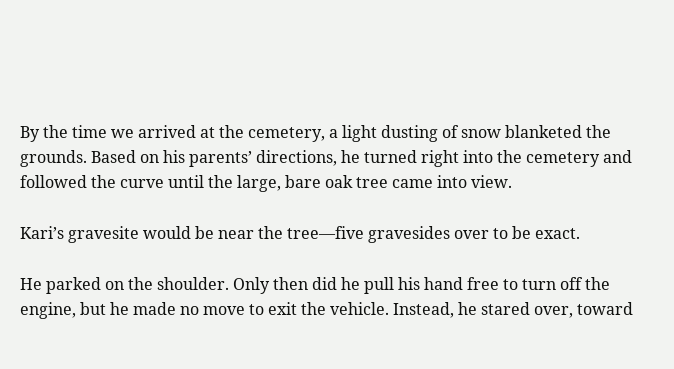By the time we arrived at the cemetery, a light dusting of snow blanketed the grounds. Based on his parents’ directions, he turned right into the cemetery and followed the curve until the large, bare oak tree came into view.

Kari’s gravesite would be near the tree—five gravesides over to be exact.

He parked on the shoulder. Only then did he pull his hand free to turn off the engine, but he made no move to exit the vehicle. Instead, he stared over, toward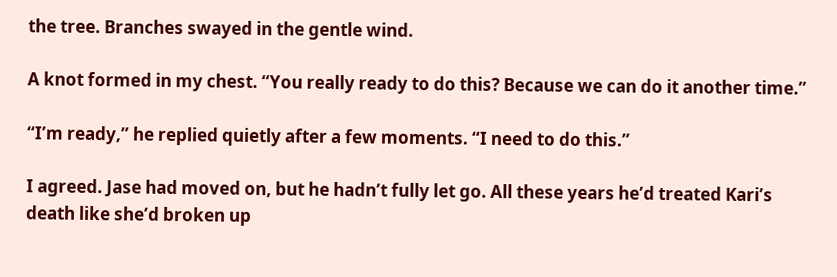the tree. Branches swayed in the gentle wind.

A knot formed in my chest. “You really ready to do this? Because we can do it another time.”

“I’m ready,” he replied quietly after a few moments. “I need to do this.”

I agreed. Jase had moved on, but he hadn’t fully let go. All these years he’d treated Kari’s death like she’d broken up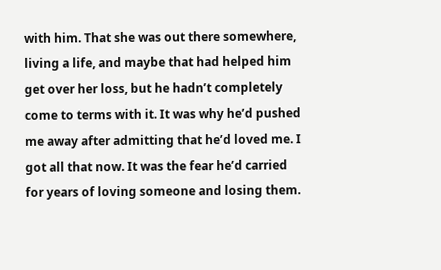with him. That she was out there somewhere, living a life, and maybe that had helped him get over her loss, but he hadn’t completely come to terms with it. It was why he’d pushed me away after admitting that he’d loved me. I got all that now. It was the fear he’d carried for years of loving someone and losing them.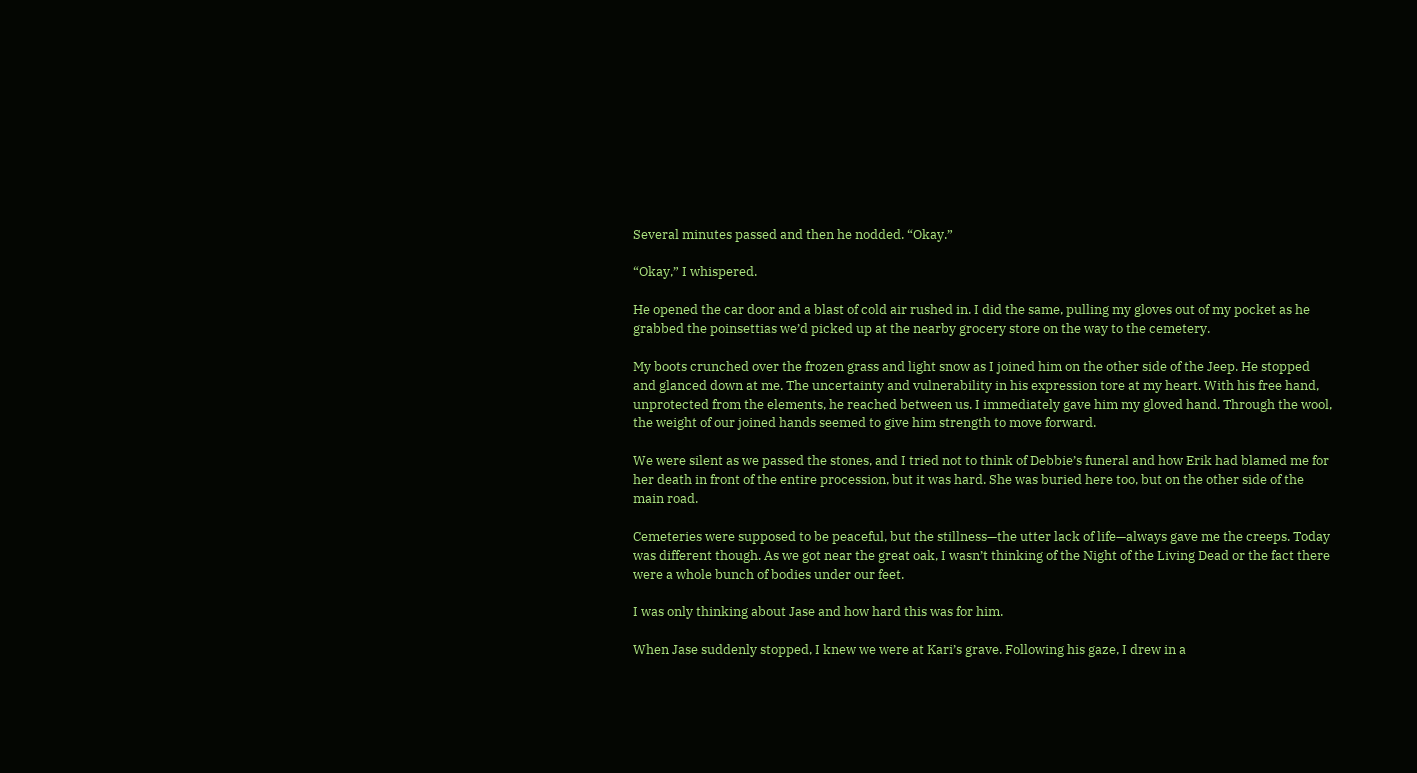Several minutes passed and then he nodded. “Okay.”

“Okay,” I whispered.

He opened the car door and a blast of cold air rushed in. I did the same, pulling my gloves out of my pocket as he grabbed the poinsettias we’d picked up at the nearby grocery store on the way to the cemetery.

My boots crunched over the frozen grass and light snow as I joined him on the other side of the Jeep. He stopped and glanced down at me. The uncertainty and vulnerability in his expression tore at my heart. With his free hand, unprotected from the elements, he reached between us. I immediately gave him my gloved hand. Through the wool, the weight of our joined hands seemed to give him strength to move forward.

We were silent as we passed the stones, and I tried not to think of Debbie’s funeral and how Erik had blamed me for her death in front of the entire procession, but it was hard. She was buried here too, but on the other side of the main road.

Cemeteries were supposed to be peaceful, but the stillness—the utter lack of life—always gave me the creeps. Today was different though. As we got near the great oak, I wasn’t thinking of the Night of the Living Dead or the fact there were a whole bunch of bodies under our feet.

I was only thinking about Jase and how hard this was for him.

When Jase suddenly stopped, I knew we were at Kari’s grave. Following his gaze, I drew in a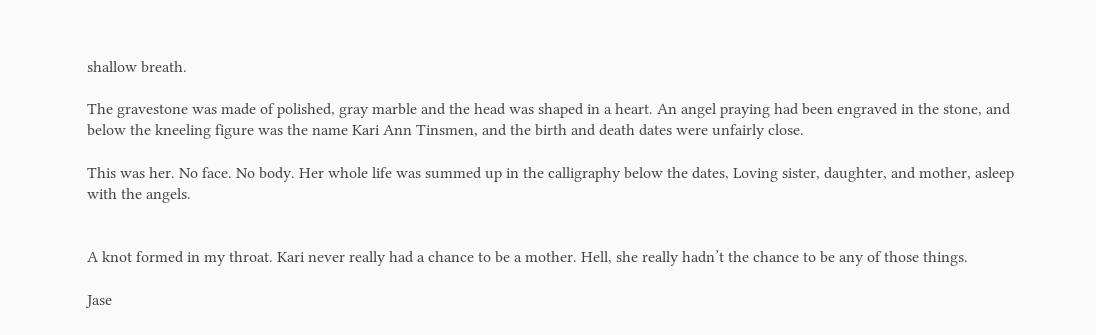shallow breath.

The gravestone was made of polished, gray marble and the head was shaped in a heart. An angel praying had been engraved in the stone, and below the kneeling figure was the name Kari Ann Tinsmen, and the birth and death dates were unfairly close.

This was her. No face. No body. Her whole life was summed up in the calligraphy below the dates, Loving sister, daughter, and mother, asleep with the angels.


A knot formed in my throat. Kari never really had a chance to be a mother. Hell, she really hadn’t the chance to be any of those things.

Jase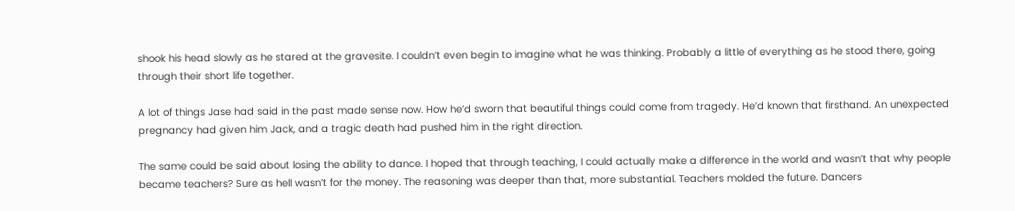shook his head slowly as he stared at the gravesite. I couldn’t even begin to imagine what he was thinking. Probably a little of everything as he stood there, going through their short life together.

A lot of things Jase had said in the past made sense now. How he’d sworn that beautiful things could come from tragedy. He’d known that firsthand. An unexpected pregnancy had given him Jack, and a tragic death had pushed him in the right direction.

The same could be said about losing the ability to dance. I hoped that through teaching, I could actually make a difference in the world and wasn’t that why people became teachers? Sure as hell wasn’t for the money. The reasoning was deeper than that, more substantial. Teachers molded the future. Dancers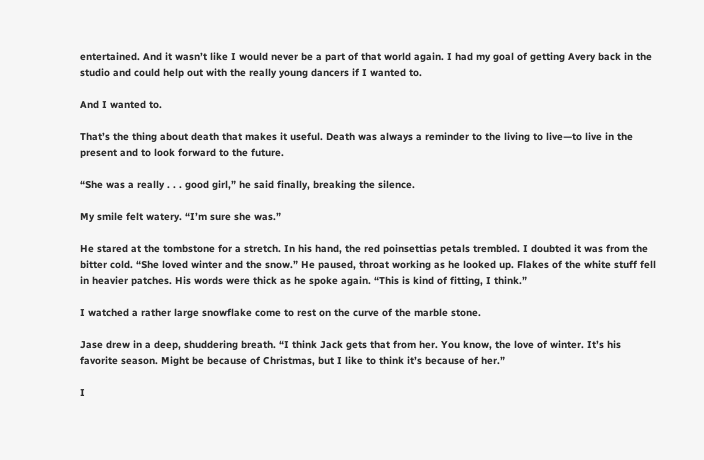entertained. And it wasn’t like I would never be a part of that world again. I had my goal of getting Avery back in the studio and could help out with the really young dancers if I wanted to.

And I wanted to.

That’s the thing about death that makes it useful. Death was always a reminder to the living to live—to live in the present and to look forward to the future.

“She was a really . . . good girl,” he said finally, breaking the silence.

My smile felt watery. “I’m sure she was.”

He stared at the tombstone for a stretch. In his hand, the red poinsettias petals trembled. I doubted it was from the bitter cold. “She loved winter and the snow.” He paused, throat working as he looked up. Flakes of the white stuff fell in heavier patches. His words were thick as he spoke again. “This is kind of fitting, I think.”

I watched a rather large snowflake come to rest on the curve of the marble stone.

Jase drew in a deep, shuddering breath. “I think Jack gets that from her. You know, the love of winter. It’s his favorite season. Might be because of Christmas, but I like to think it’s because of her.”

I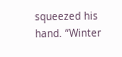squeezed his hand. “Winter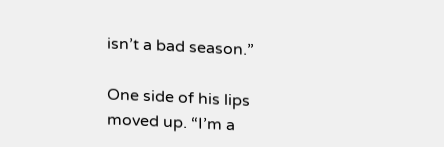isn’t a bad season.”

One side of his lips moved up. “I’m a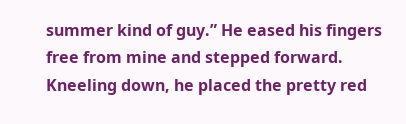summer kind of guy.” He eased his fingers free from mine and stepped forward. Kneeling down, he placed the pretty red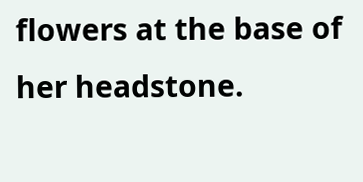flowers at the base of her headstone.